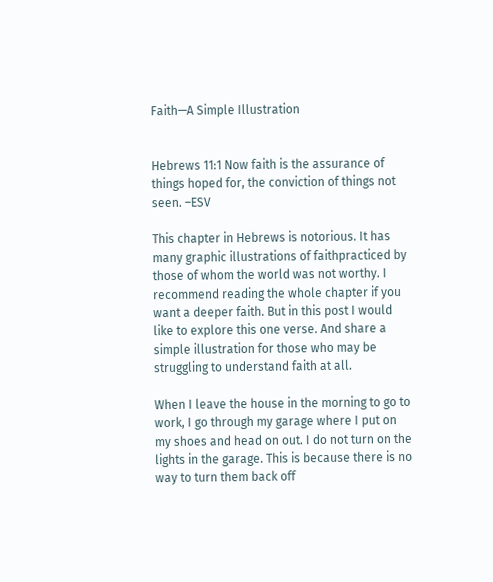Faith—A Simple Illustration


Hebrews 11:1 Now faith is the assurance of things hoped for, the conviction of things not seen. –ESV

This chapter in Hebrews is notorious. It has many graphic illustrations of faithpracticed by those of whom the world was not worthy. I recommend reading the whole chapter if you want a deeper faith. But in this post I would like to explore this one verse. And share a simple illustration for those who may be struggling to understand faith at all.

When I leave the house in the morning to go to work, I go through my garage where I put on my shoes and head on out. I do not turn on the lights in the garage. This is because there is no way to turn them back off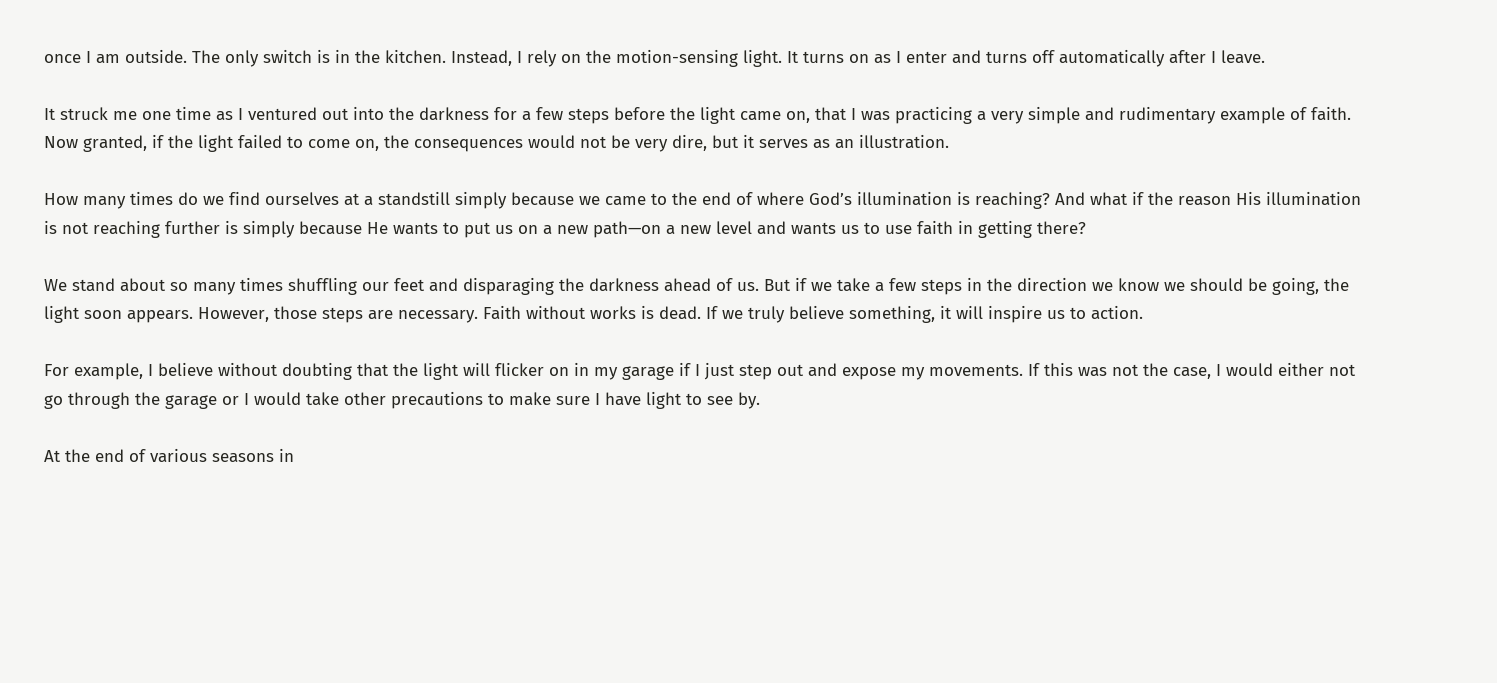once I am outside. The only switch is in the kitchen. Instead, I rely on the motion-sensing light. It turns on as I enter and turns off automatically after I leave.

It struck me one time as I ventured out into the darkness for a few steps before the light came on, that I was practicing a very simple and rudimentary example of faith. Now granted, if the light failed to come on, the consequences would not be very dire, but it serves as an illustration.

How many times do we find ourselves at a standstill simply because we came to the end of where God’s illumination is reaching? And what if the reason His illumination is not reaching further is simply because He wants to put us on a new path—on a new level and wants us to use faith in getting there?

We stand about so many times shuffling our feet and disparaging the darkness ahead of us. But if we take a few steps in the direction we know we should be going, the light soon appears. However, those steps are necessary. Faith without works is dead. If we truly believe something, it will inspire us to action.

For example, I believe without doubting that the light will flicker on in my garage if I just step out and expose my movements. If this was not the case, I would either not go through the garage or I would take other precautions to make sure I have light to see by.

At the end of various seasons in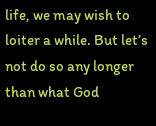life, we may wish to loiter a while. But let’s not do so any longer than what God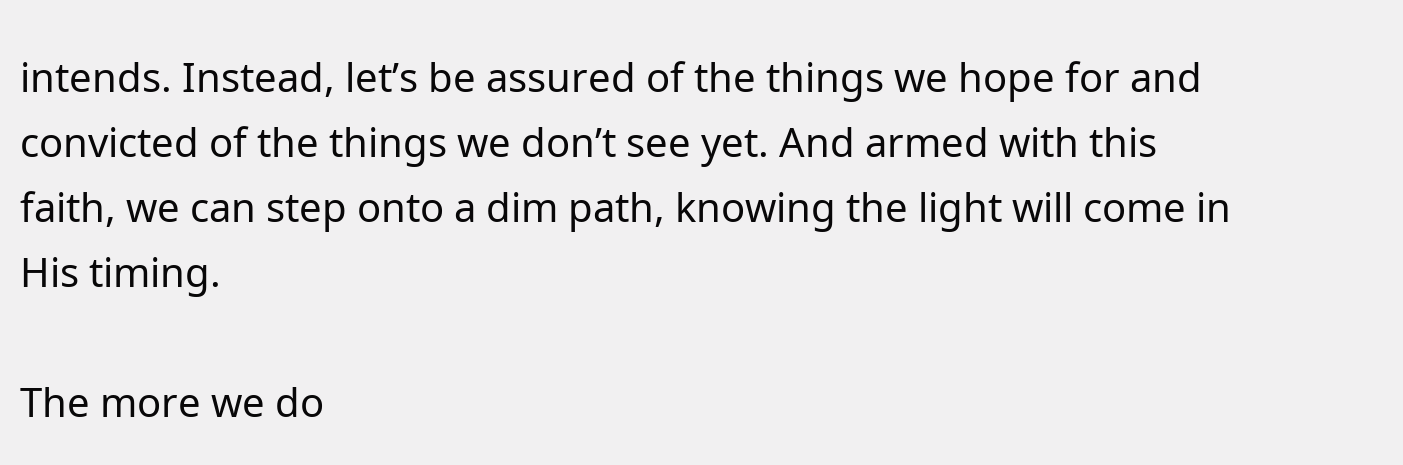intends. Instead, let’s be assured of the things we hope for and convicted of the things we don’t see yet. And armed with this faith, we can step onto a dim path, knowing the light will come in His timing.

The more we do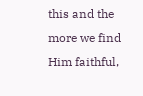this and the more we find Him faithful,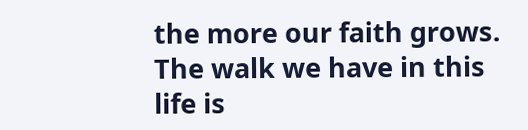the more our faith grows. The walk we have in this life is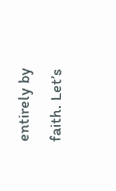entirely by faith. Let’s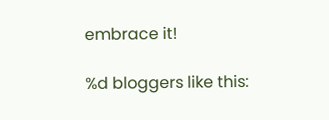embrace it!

%d bloggers like this: